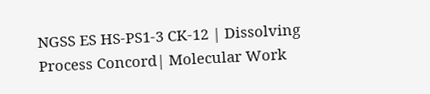NGSS ES HS-PS1-3 CK-12 | Dissolving Process Concord| Molecular Work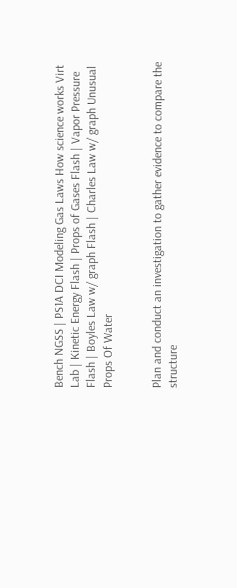Bench NGSS | PS1A DCI Modeling Gas Laws How science works Virt Lab | Kinetic Energy Flash | Props of Gases Flash | Vapor Pressure
Flash | Boyles Law w/ graph Flash | Charles Law w/ graph Unusual Props Of Water


Plan and conduct an investigation to gather evidence to compare the structure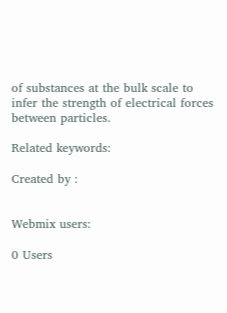of substances at the bulk scale to infer the strength of electrical forces between particles.

Related keywords:

Created by :


Webmix users:

0 Users